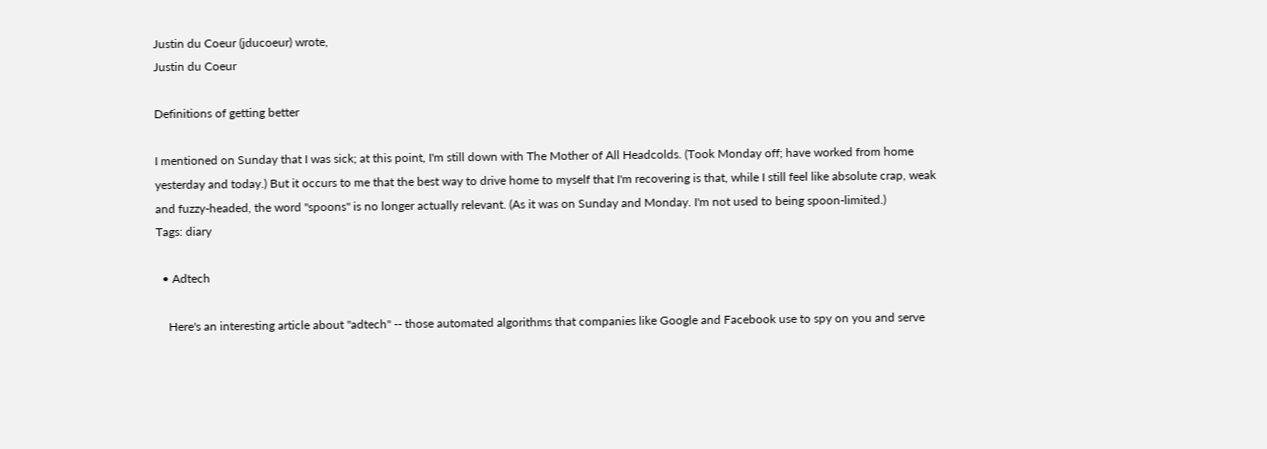Justin du Coeur (jducoeur) wrote,
Justin du Coeur

Definitions of getting better

I mentioned on Sunday that I was sick; at this point, I'm still down with The Mother of All Headcolds. (Took Monday off; have worked from home yesterday and today.) But it occurs to me that the best way to drive home to myself that I'm recovering is that, while I still feel like absolute crap, weak and fuzzy-headed, the word "spoons" is no longer actually relevant. (As it was on Sunday and Monday. I'm not used to being spoon-limited.)
Tags: diary

  • Adtech

    Here's an interesting article about "adtech" -- those automated algorithms that companies like Google and Facebook use to spy on you and serve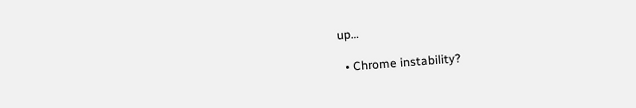up…

  • Chrome instability?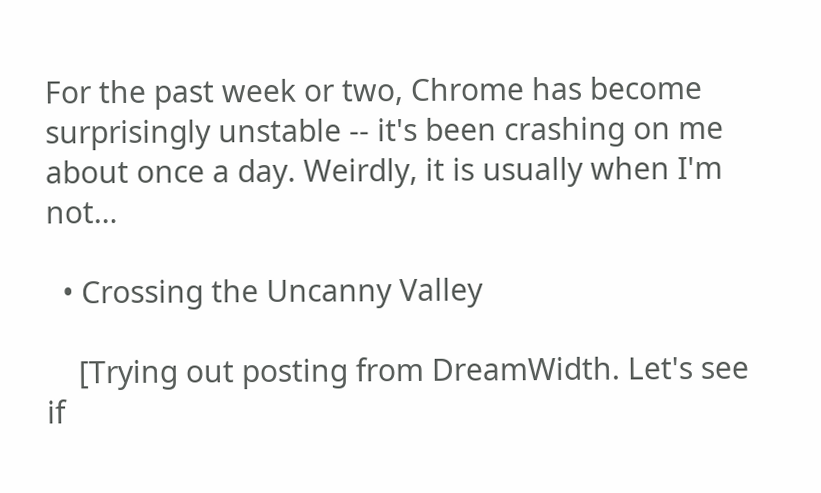For the past week or two, Chrome has become surprisingly unstable -- it's been crashing on me about once a day. Weirdly, it is usually when I'm not…

  • Crossing the Uncanny Valley

    [Trying out posting from DreamWidth. Let's see if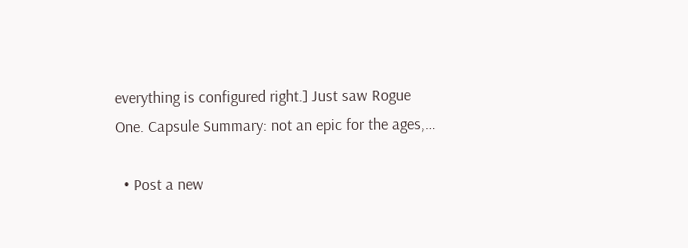everything is configured right.] Just saw Rogue One. Capsule Summary: not an epic for the ages,…

  • Post a new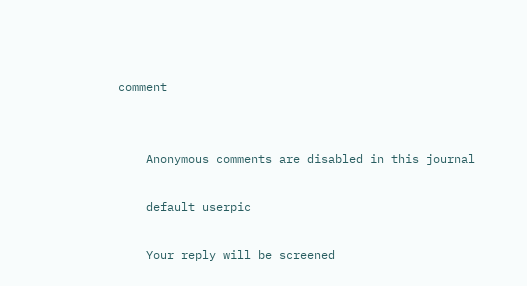comment


    Anonymous comments are disabled in this journal

    default userpic

    Your reply will be screened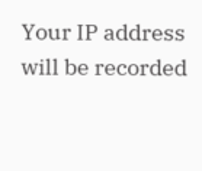Your IP address will be recorded